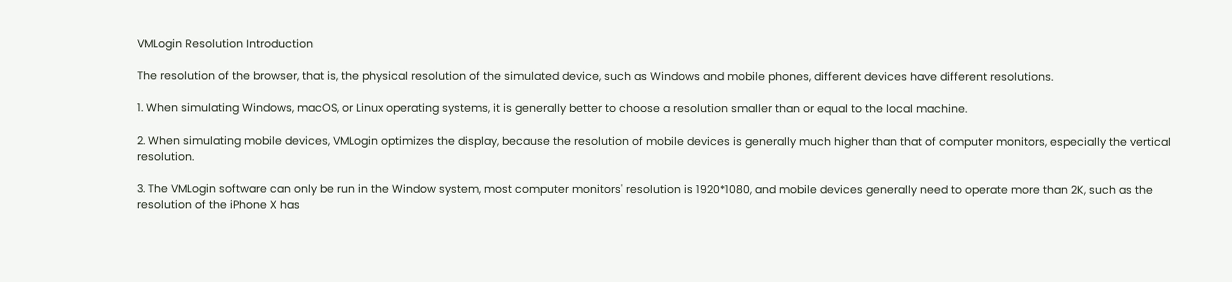VMLogin Resolution Introduction

The resolution of the browser, that is, the physical resolution of the simulated device, such as Windows and mobile phones, different devices have different resolutions.

1. When simulating Windows, macOS, or Linux operating systems, it is generally better to choose a resolution smaller than or equal to the local machine.

2. When simulating mobile devices, VMLogin optimizes the display, because the resolution of mobile devices is generally much higher than that of computer monitors, especially the vertical resolution.

3. The VMLogin software can only be run in the Window system, most computer monitors' resolution is 1920*1080, and mobile devices generally need to operate more than 2K, such as the resolution of the iPhone X has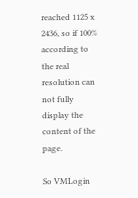reached 1125 x 2436, so if 100% according to the real resolution can not fully display the content of the page.

So VMLogin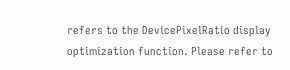refers to the DevicePixelRatio display optimization function. Please refer to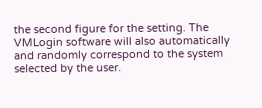the second figure for the setting. The VMLogin software will also automatically and randomly correspond to the system selected by the user.